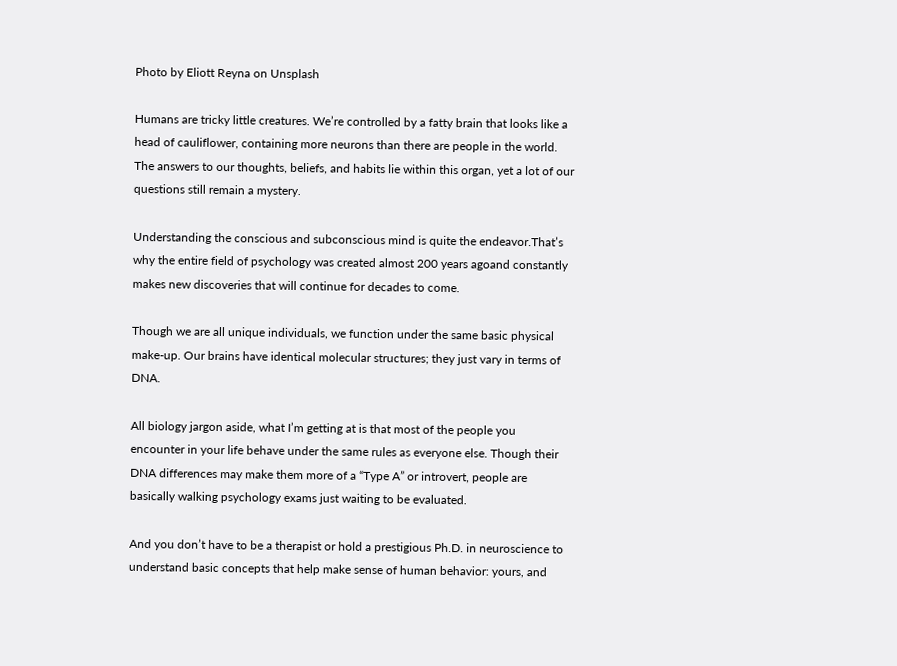Photo by Eliott Reyna on Unsplash

Humans are tricky little creatures. We’re controlled by a fatty brain that looks like a head of cauliflower, containing more neurons than there are people in the world. The answers to our thoughts, beliefs, and habits lie within this organ, yet a lot of our questions still remain a mystery.

Understanding the conscious and subconscious mind is quite the endeavor.That’s why the entire field of psychology was created almost 200 years agoand constantly makes new discoveries that will continue for decades to come.

Though we are all unique individuals, we function under the same basic physical make-up. Our brains have identical molecular structures; they just vary in terms of DNA.

All biology jargon aside, what I’m getting at is that most of the people you encounter in your life behave under the same rules as everyone else. Though their DNA differences may make them more of a “Type A” or introvert, people are basically walking psychology exams just waiting to be evaluated.

And you don’t have to be a therapist or hold a prestigious Ph.D. in neuroscience to understand basic concepts that help make sense of human behavior: yours, and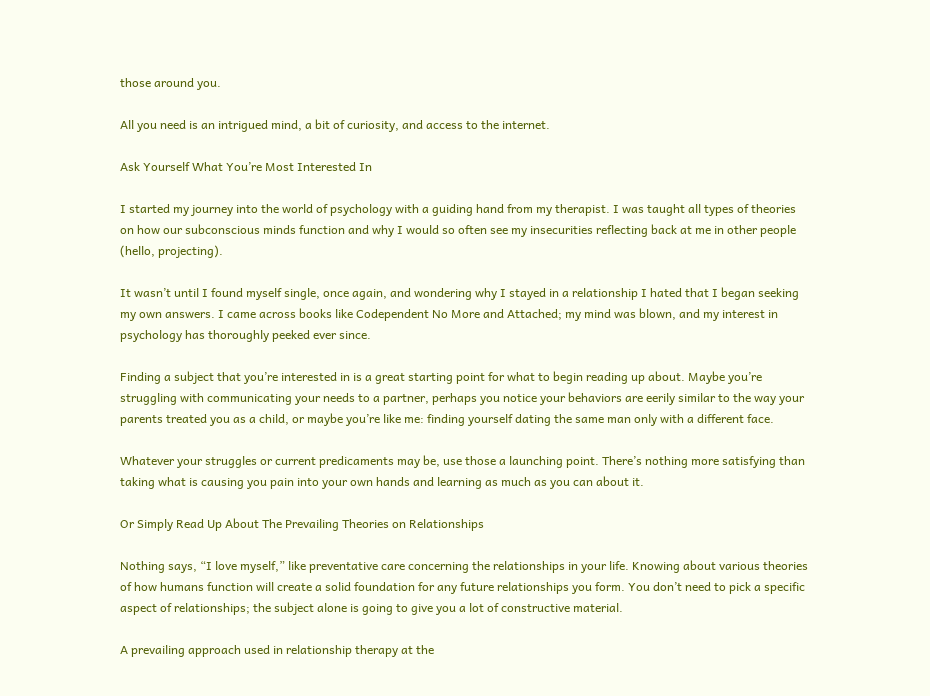those around you.

All you need is an intrigued mind, a bit of curiosity, and access to the internet.

Ask Yourself What You’re Most Interested In

I started my journey into the world of psychology with a guiding hand from my therapist. I was taught all types of theories on how our subconscious minds function and why I would so often see my insecurities reflecting back at me in other people (hello, projecting).

It wasn’t until I found myself single, once again, and wondering why I stayed in a relationship I hated that I began seeking my own answers. I came across books like Codependent No More and Attached; my mind was blown, and my interest in psychology has thoroughly peeked ever since.

Finding a subject that you’re interested in is a great starting point for what to begin reading up about. Maybe you’re struggling with communicating your needs to a partner, perhaps you notice your behaviors are eerily similar to the way your parents treated you as a child, or maybe you’re like me: finding yourself dating the same man only with a different face.

Whatever your struggles or current predicaments may be, use those a launching point. There’s nothing more satisfying than taking what is causing you pain into your own hands and learning as much as you can about it.

Or Simply Read Up About The Prevailing Theories on Relationships

Nothing says, “I love myself,” like preventative care concerning the relationships in your life. Knowing about various theories of how humans function will create a solid foundation for any future relationships you form. You don’t need to pick a specific aspect of relationships; the subject alone is going to give you a lot of constructive material.

A prevailing approach used in relationship therapy at the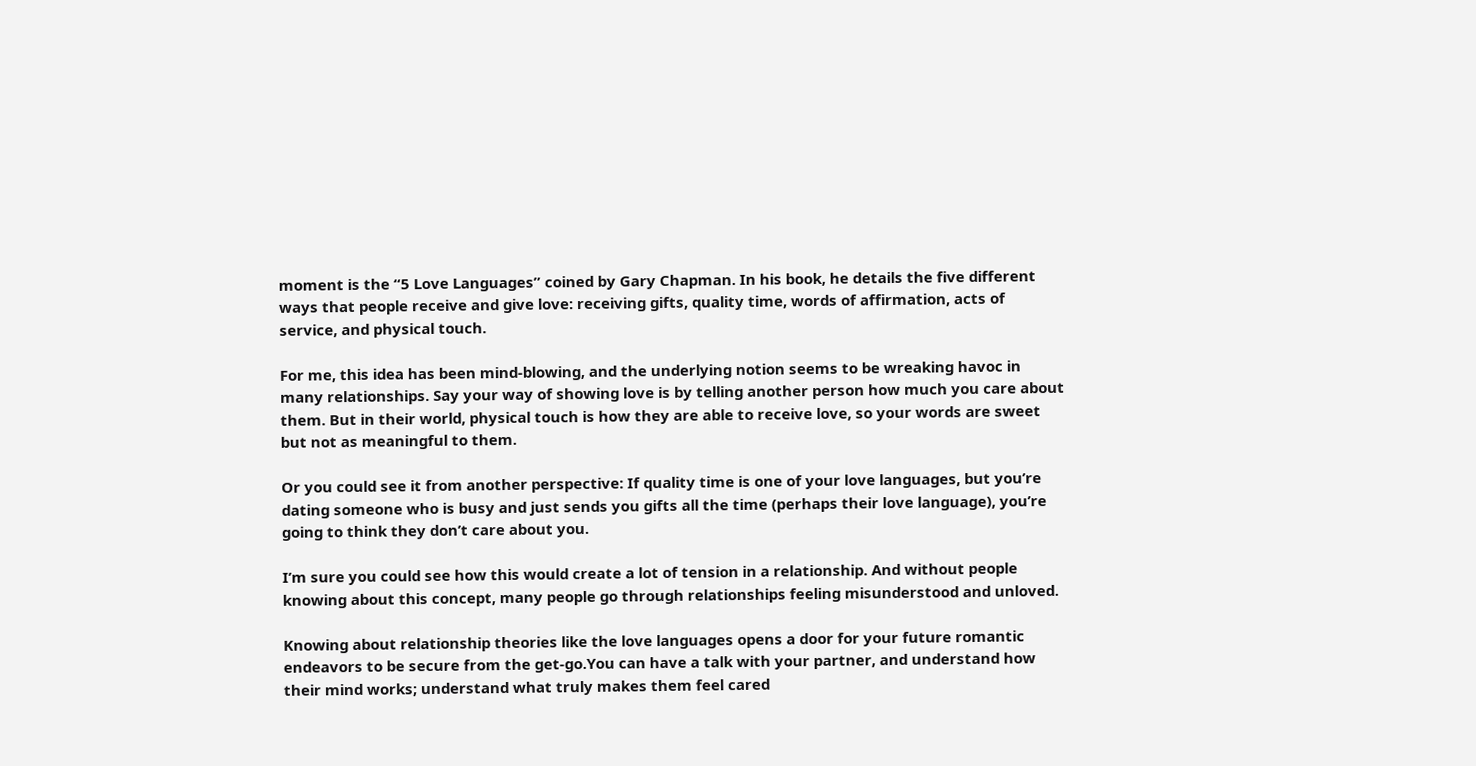moment is the “5 Love Languages” coined by Gary Chapman. In his book, he details the five different ways that people receive and give love: receiving gifts, quality time, words of affirmation, acts of service, and physical touch.

For me, this idea has been mind-blowing, and the underlying notion seems to be wreaking havoc in many relationships. Say your way of showing love is by telling another person how much you care about them. But in their world, physical touch is how they are able to receive love, so your words are sweet but not as meaningful to them.

Or you could see it from another perspective: If quality time is one of your love languages, but you’re dating someone who is busy and just sends you gifts all the time (perhaps their love language), you’re going to think they don’t care about you.

I’m sure you could see how this would create a lot of tension in a relationship. And without people knowing about this concept, many people go through relationships feeling misunderstood and unloved.

Knowing about relationship theories like the love languages opens a door for your future romantic endeavors to be secure from the get-go.You can have a talk with your partner, and understand how their mind works; understand what truly makes them feel cared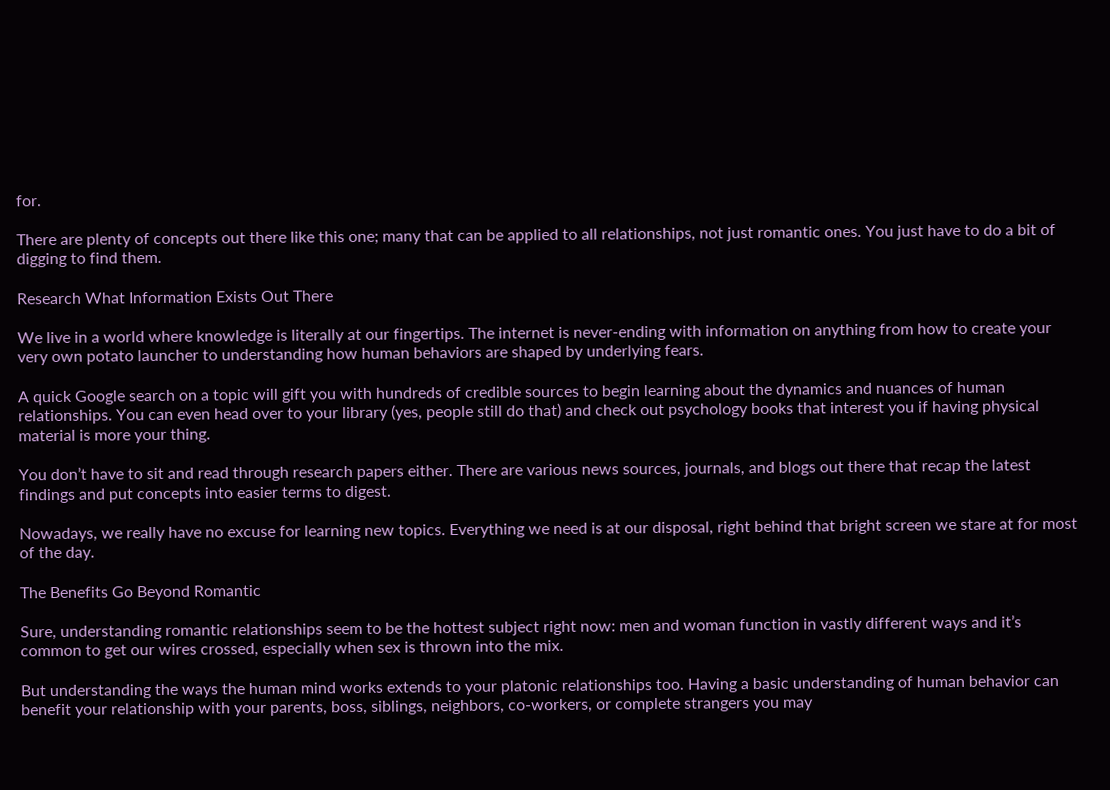for.

There are plenty of concepts out there like this one; many that can be applied to all relationships, not just romantic ones. You just have to do a bit of digging to find them.

Research What Information Exists Out There

We live in a world where knowledge is literally at our fingertips. The internet is never-ending with information on anything from how to create your very own potato launcher to understanding how human behaviors are shaped by underlying fears.

A quick Google search on a topic will gift you with hundreds of credible sources to begin learning about the dynamics and nuances of human relationships. You can even head over to your library (yes, people still do that) and check out psychology books that interest you if having physical material is more your thing.

You don’t have to sit and read through research papers either. There are various news sources, journals, and blogs out there that recap the latest findings and put concepts into easier terms to digest.

Nowadays, we really have no excuse for learning new topics. Everything we need is at our disposal, right behind that bright screen we stare at for most of the day.

The Benefits Go Beyond Romantic

Sure, understanding romantic relationships seem to be the hottest subject right now: men and woman function in vastly different ways and it’s common to get our wires crossed, especially when sex is thrown into the mix.

But understanding the ways the human mind works extends to your platonic relationships too. Having a basic understanding of human behavior can benefit your relationship with your parents, boss, siblings, neighbors, co-workers, or complete strangers you may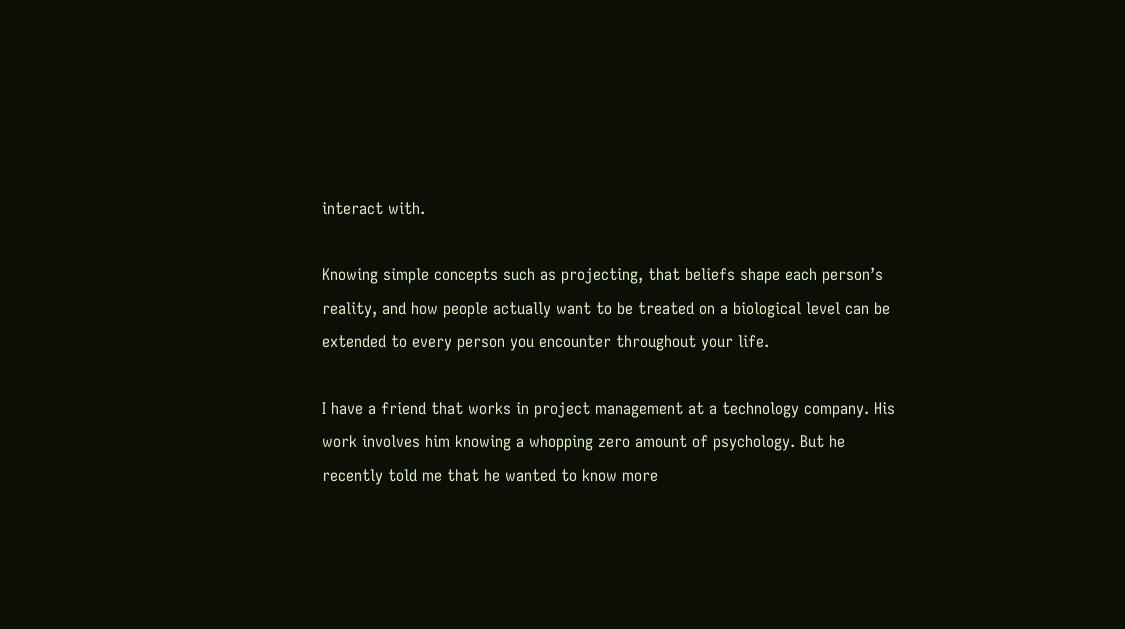interact with.

Knowing simple concepts such as projecting, that beliefs shape each person’s reality, and how people actually want to be treated on a biological level can be extended to every person you encounter throughout your life.

I have a friend that works in project management at a technology company. His work involves him knowing a whopping zero amount of psychology. But he recently told me that he wanted to know more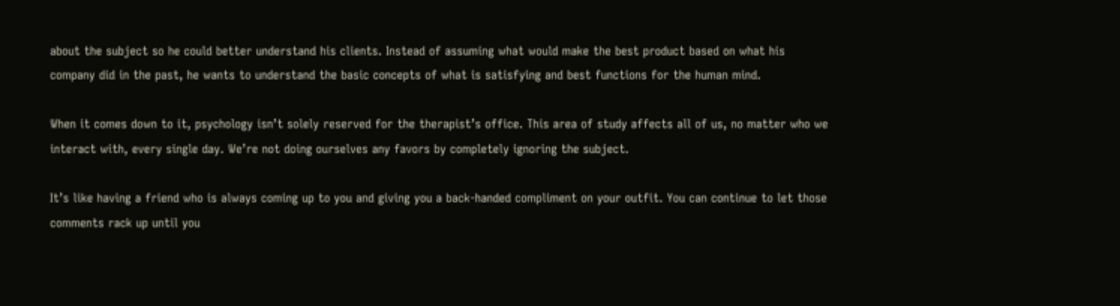about the subject so he could better understand his clients. Instead of assuming what would make the best product based on what his company did in the past, he wants to understand the basic concepts of what is satisfying and best functions for the human mind.

When it comes down to it, psychology isn’t solely reserved for the therapist’s office. This area of study affects all of us, no matter who we interact with, every single day. We’re not doing ourselves any favors by completely ignoring the subject.

It’s like having a friend who is always coming up to you and giving you a back-handed compliment on your outfit. You can continue to let those comments rack up until you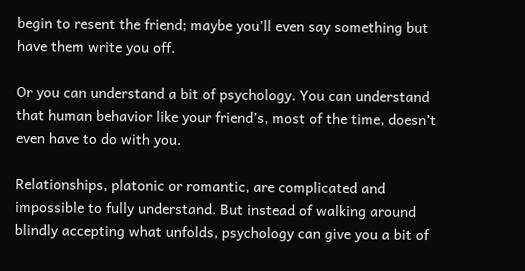begin to resent the friend; maybe you’ll even say something but have them write you off.

Or you can understand a bit of psychology. You can understand that human behavior like your friend’s, most of the time, doesn’t even have to do with you.

Relationships, platonic or romantic, are complicated and impossible to fully understand. But instead of walking around blindly accepting what unfolds, psychology can give you a bit of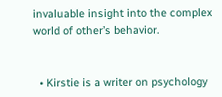invaluable insight into the complex world of other’s behavior.


  • Kirstie is a writer on psychology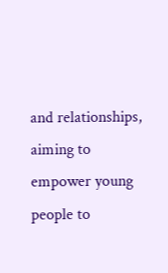and relationships, aiming to empower young people to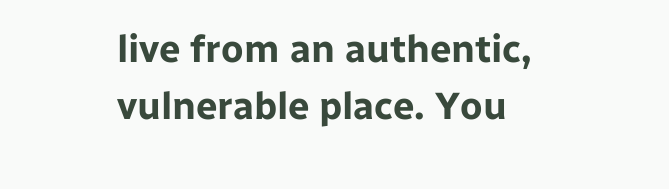live from an authentic, vulnerable place. You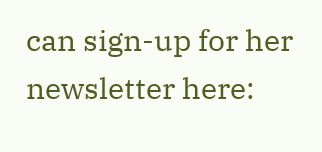can sign-up for her newsletter here: